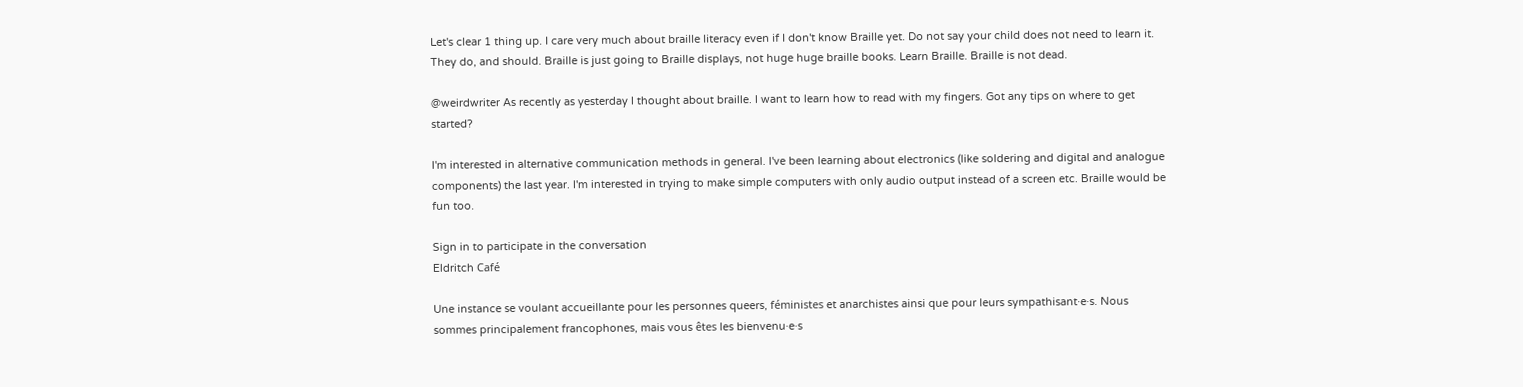Let's clear 1 thing up. I care very much about braille literacy even if I don't know Braille yet. Do not say your child does not need to learn it. They do, and should. Braille is just going to Braille displays, not huge huge braille books. Learn Braille. Braille is not dead.

@weirdwriter As recently as yesterday I thought about braille. I want to learn how to read with my fingers. Got any tips on where to get started?

I'm interested in alternative communication methods in general. I've been learning about electronics (like soldering and digital and analogue components) the last year. I'm interested in trying to make simple computers with only audio output instead of a screen etc. Braille would be fun too.

Sign in to participate in the conversation
Eldritch Café

Une instance se voulant accueillante pour les personnes queers, féministes et anarchistes ainsi que pour leurs sympathisant·e·s. Nous sommes principalement francophones, mais vous êtes les bienvenu·e·s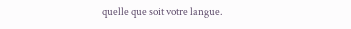quelle que soit votre langue.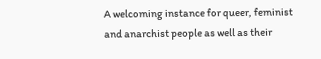A welcoming instance for queer, feminist and anarchist people as well as their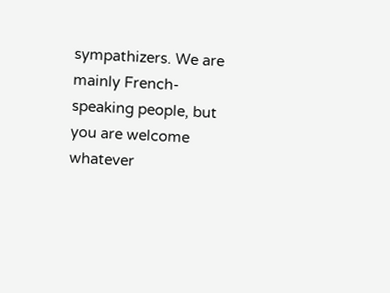sympathizers. We are mainly French-speaking people, but you are welcome whatever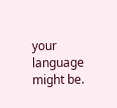your language might be.